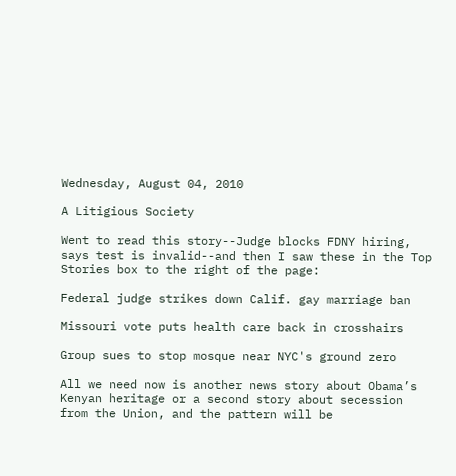Wednesday, August 04, 2010

A Litigious Society

Went to read this story--Judge blocks FDNY hiring, says test is invalid--and then I saw these in the Top Stories box to the right of the page:

Federal judge strikes down Calif. gay marriage ban

Missouri vote puts health care back in crosshairs

Group sues to stop mosque near NYC's ground zero

All we need now is another news story about Obama’s Kenyan heritage or a second story about secession from the Union, and the pattern will be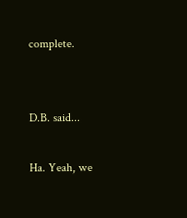complete.


D.B. said...

Ha. Yeah, we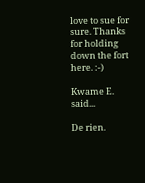love to sue for sure. Thanks for holding down the fort here. :-)

Kwame E. said...

De rien.